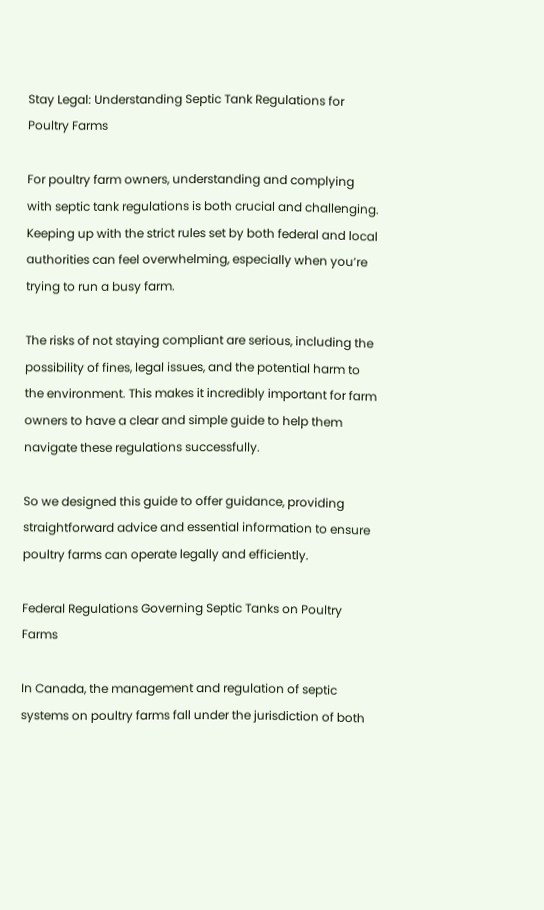Stay Legal: Understanding Septic Tank Regulations for Poultry Farms

For poultry farm owners, understanding and complying with septic tank regulations is both crucial and challenging. Keeping up with the strict rules set by both federal and local authorities can feel overwhelming, especially when you’re trying to run a busy farm.

The risks of not staying compliant are serious, including the possibility of fines, legal issues, and the potential harm to the environment. This makes it incredibly important for farm owners to have a clear and simple guide to help them navigate these regulations successfully.

So we designed this guide to offer guidance, providing straightforward advice and essential information to ensure poultry farms can operate legally and efficiently.

Federal Regulations Governing Septic Tanks on Poultry Farms

In Canada, the management and regulation of septic systems on poultry farms fall under the jurisdiction of both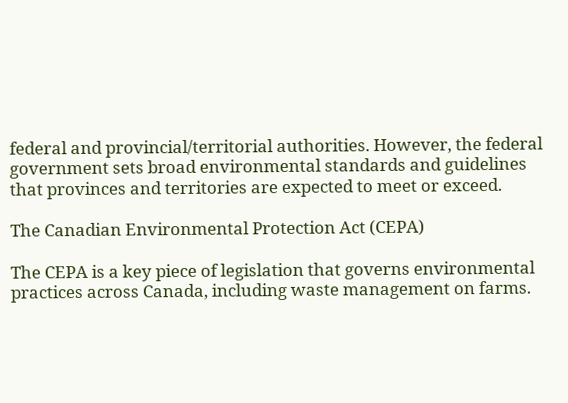federal and provincial/territorial authorities. However, the federal government sets broad environmental standards and guidelines that provinces and territories are expected to meet or exceed.

The Canadian Environmental Protection Act (CEPA)

The CEPA is a key piece of legislation that governs environmental practices across Canada, including waste management on farms.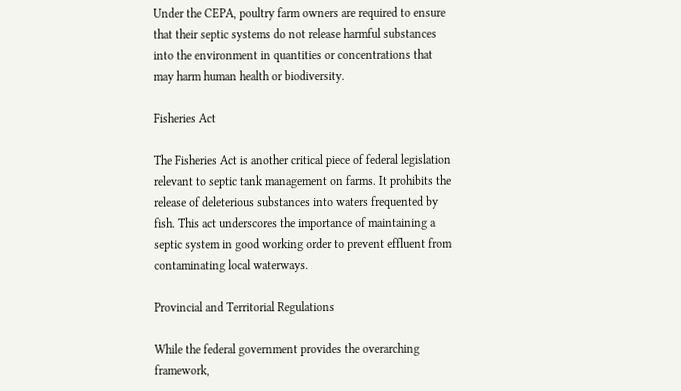Under the CEPA, poultry farm owners are required to ensure that their septic systems do not release harmful substances into the environment in quantities or concentrations that may harm human health or biodiversity.

Fisheries Act

The Fisheries Act is another critical piece of federal legislation relevant to septic tank management on farms. It prohibits the release of deleterious substances into waters frequented by fish. This act underscores the importance of maintaining a septic system in good working order to prevent effluent from contaminating local waterways.

Provincial and Territorial Regulations

While the federal government provides the overarching framework,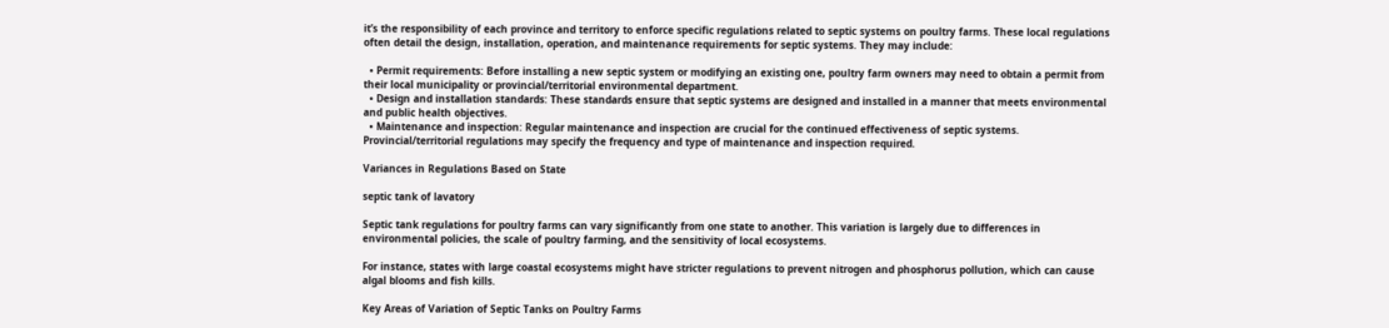it’s the responsibility of each province and territory to enforce specific regulations related to septic systems on poultry farms. These local regulations often detail the design, installation, operation, and maintenance requirements for septic systems. They may include:

  • Permit requirements: Before installing a new septic system or modifying an existing one, poultry farm owners may need to obtain a permit from their local municipality or provincial/territorial environmental department.
  • Design and installation standards: These standards ensure that septic systems are designed and installed in a manner that meets environmental and public health objectives.
  • Maintenance and inspection: Regular maintenance and inspection are crucial for the continued effectiveness of septic systems. Provincial/territorial regulations may specify the frequency and type of maintenance and inspection required.

Variances in Regulations Based on State

septic tank of lavatory

Septic tank regulations for poultry farms can vary significantly from one state to another. This variation is largely due to differences in environmental policies, the scale of poultry farming, and the sensitivity of local ecosystems.

For instance, states with large coastal ecosystems might have stricter regulations to prevent nitrogen and phosphorus pollution, which can cause algal blooms and fish kills.

Key Areas of Variation of Septic Tanks on Poultry Farms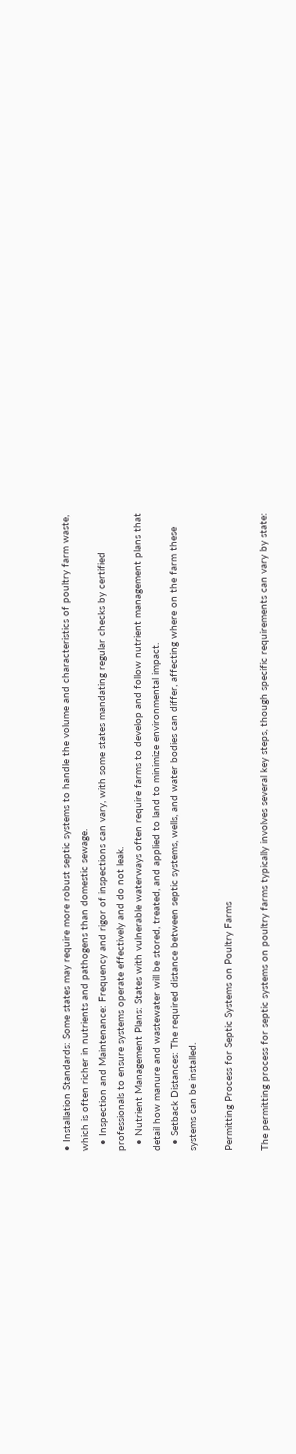• Installation Standards: Some states may require more robust septic systems to handle the volume and characteristics of poultry farm waste, which is often richer in nutrients and pathogens than domestic sewage.
  • Inspection and Maintenance: Frequency and rigor of inspections can vary, with some states mandating regular checks by certified professionals to ensure systems operate effectively and do not leak.
  • Nutrient Management Plans: States with vulnerable waterways often require farms to develop and follow nutrient management plans that detail how manure and wastewater will be stored, treated, and applied to land to minimize environmental impact.
  • Setback Distances: The required distance between septic systems, wells, and water bodies can differ, affecting where on the farm these systems can be installed.

Permitting Process for Septic Systems on Poultry Farms

The permitting process for septic systems on poultry farms typically involves several key steps, though specific requirements can vary by state: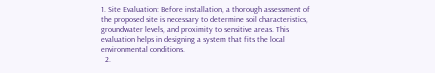1. Site Evaluation: Before installation, a thorough assessment of the proposed site is necessary to determine soil characteristics, groundwater levels, and proximity to sensitive areas. This evaluation helps in designing a system that fits the local environmental conditions.
  2.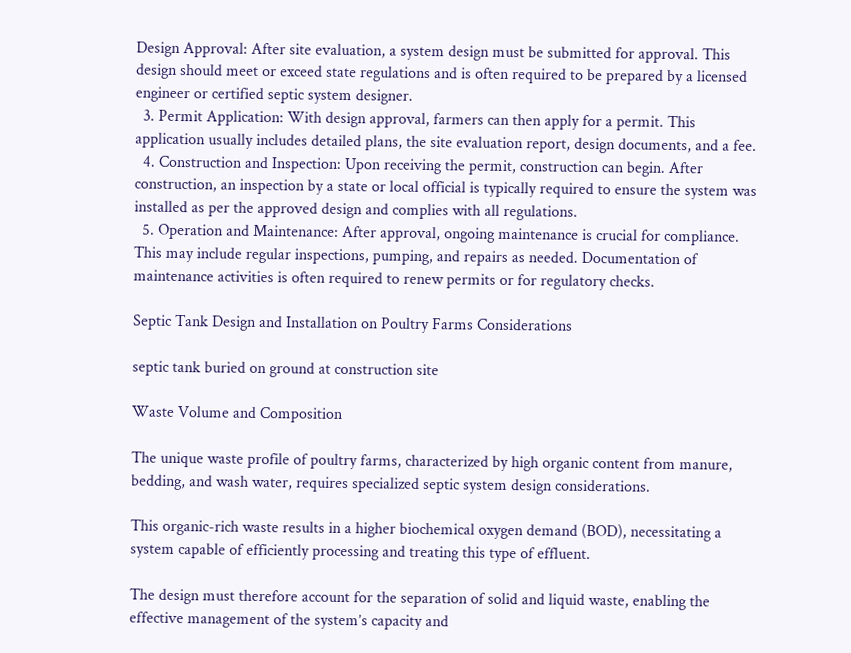Design Approval: After site evaluation, a system design must be submitted for approval. This design should meet or exceed state regulations and is often required to be prepared by a licensed engineer or certified septic system designer.
  3. Permit Application: With design approval, farmers can then apply for a permit. This application usually includes detailed plans, the site evaluation report, design documents, and a fee.
  4. Construction and Inspection: Upon receiving the permit, construction can begin. After construction, an inspection by a state or local official is typically required to ensure the system was installed as per the approved design and complies with all regulations.
  5. Operation and Maintenance: After approval, ongoing maintenance is crucial for compliance. This may include regular inspections, pumping, and repairs as needed. Documentation of maintenance activities is often required to renew permits or for regulatory checks.

Septic Tank Design and Installation on Poultry Farms Considerations

septic tank buried on ground at construction site

Waste Volume and Composition

The unique waste profile of poultry farms, characterized by high organic content from manure, bedding, and wash water, requires specialized septic system design considerations.

This organic-rich waste results in a higher biochemical oxygen demand (BOD), necessitating a system capable of efficiently processing and treating this type of effluent.

The design must therefore account for the separation of solid and liquid waste, enabling the effective management of the system’s capacity and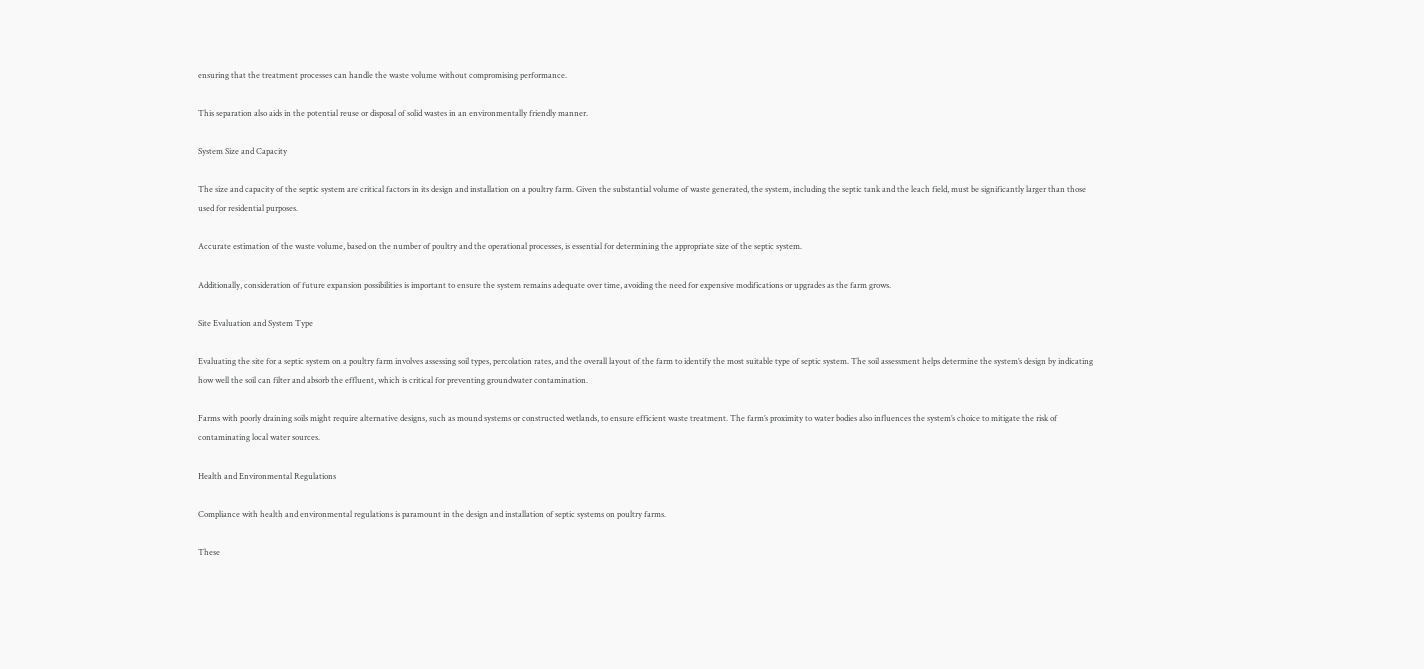ensuring that the treatment processes can handle the waste volume without compromising performance.

This separation also aids in the potential reuse or disposal of solid wastes in an environmentally friendly manner.

System Size and Capacity

The size and capacity of the septic system are critical factors in its design and installation on a poultry farm. Given the substantial volume of waste generated, the system, including the septic tank and the leach field, must be significantly larger than those used for residential purposes.

Accurate estimation of the waste volume, based on the number of poultry and the operational processes, is essential for determining the appropriate size of the septic system.

Additionally, consideration of future expansion possibilities is important to ensure the system remains adequate over time, avoiding the need for expensive modifications or upgrades as the farm grows.

Site Evaluation and System Type

Evaluating the site for a septic system on a poultry farm involves assessing soil types, percolation rates, and the overall layout of the farm to identify the most suitable type of septic system. The soil assessment helps determine the system’s design by indicating how well the soil can filter and absorb the effluent, which is critical for preventing groundwater contamination.

Farms with poorly draining soils might require alternative designs, such as mound systems or constructed wetlands, to ensure efficient waste treatment. The farm’s proximity to water bodies also influences the system’s choice to mitigate the risk of contaminating local water sources.

Health and Environmental Regulations

Compliance with health and environmental regulations is paramount in the design and installation of septic systems on poultry farms.

These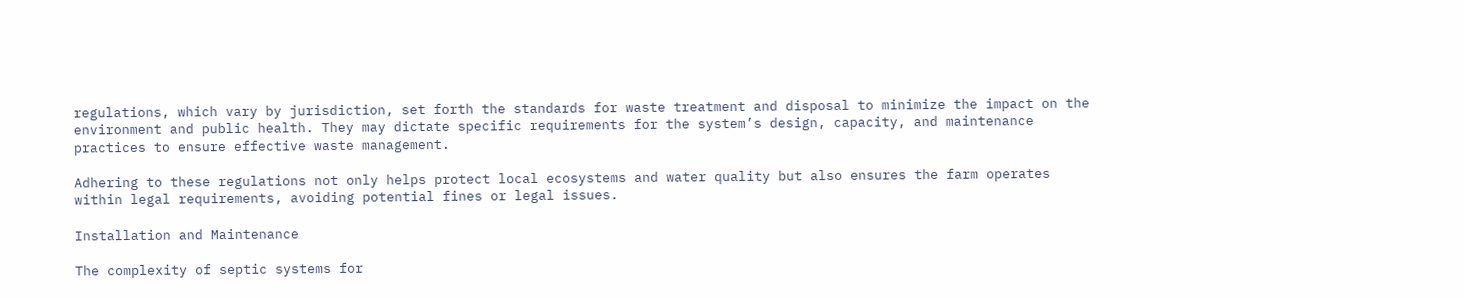regulations, which vary by jurisdiction, set forth the standards for waste treatment and disposal to minimize the impact on the environment and public health. They may dictate specific requirements for the system’s design, capacity, and maintenance practices to ensure effective waste management.

Adhering to these regulations not only helps protect local ecosystems and water quality but also ensures the farm operates within legal requirements, avoiding potential fines or legal issues.

Installation and Maintenance

The complexity of septic systems for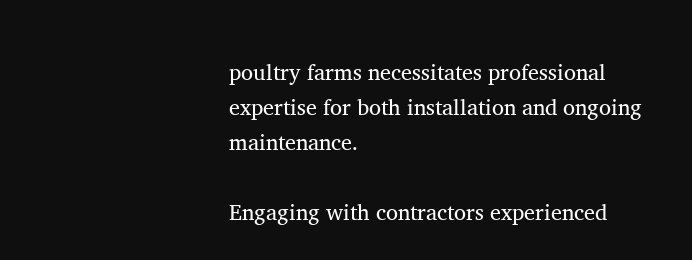poultry farms necessitates professional expertise for both installation and ongoing maintenance.

Engaging with contractors experienced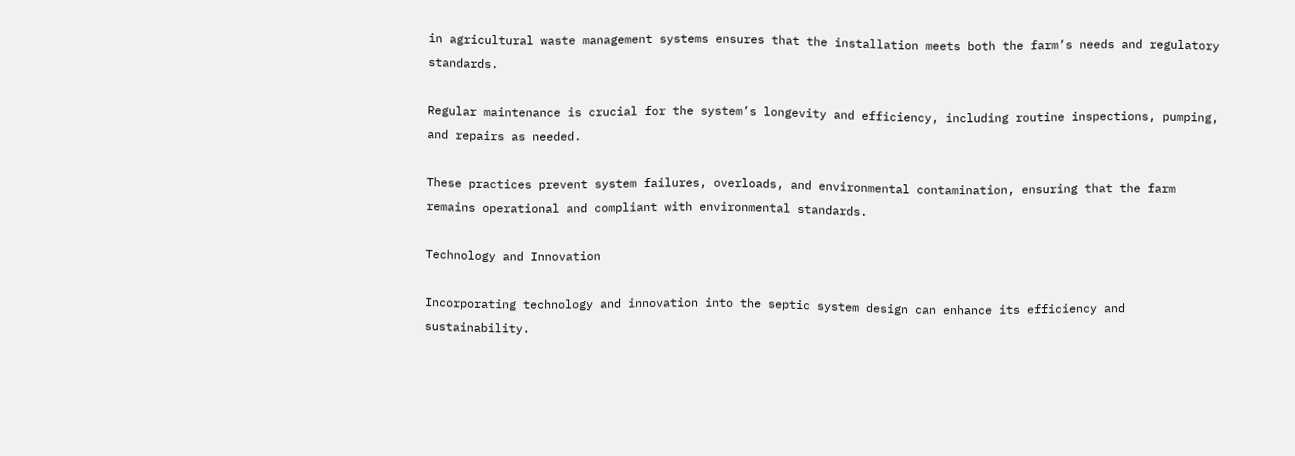in agricultural waste management systems ensures that the installation meets both the farm’s needs and regulatory standards.

Regular maintenance is crucial for the system’s longevity and efficiency, including routine inspections, pumping, and repairs as needed.

These practices prevent system failures, overloads, and environmental contamination, ensuring that the farm remains operational and compliant with environmental standards.

Technology and Innovation

Incorporating technology and innovation into the septic system design can enhance its efficiency and sustainability.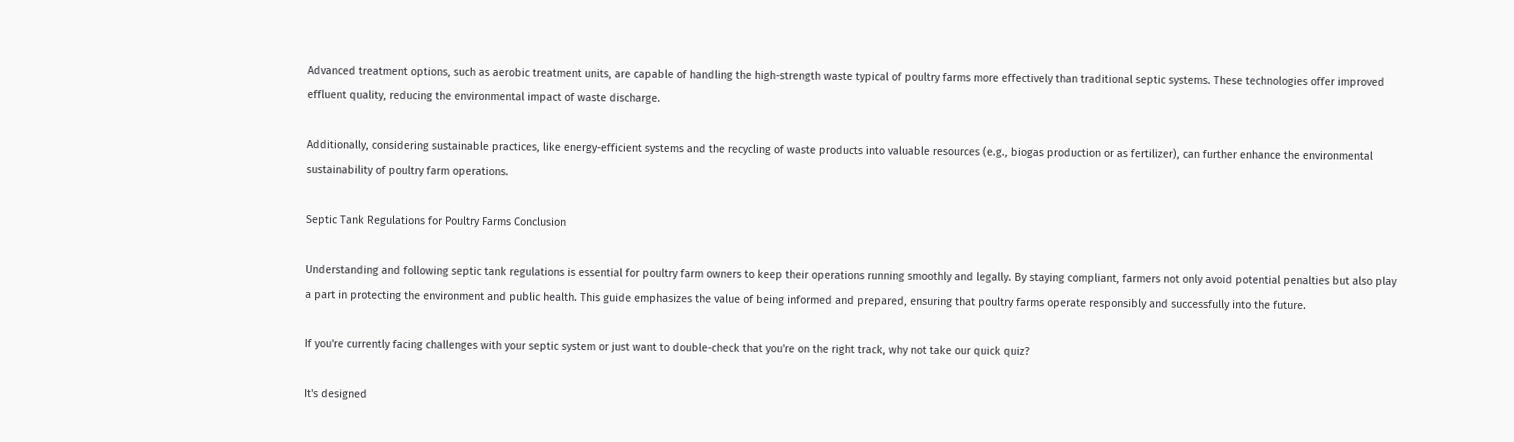Advanced treatment options, such as aerobic treatment units, are capable of handling the high-strength waste typical of poultry farms more effectively than traditional septic systems. These technologies offer improved effluent quality, reducing the environmental impact of waste discharge.

Additionally, considering sustainable practices, like energy-efficient systems and the recycling of waste products into valuable resources (e.g., biogas production or as fertilizer), can further enhance the environmental sustainability of poultry farm operations.

Septic Tank Regulations for Poultry Farms Conclusion

Understanding and following septic tank regulations is essential for poultry farm owners to keep their operations running smoothly and legally. By staying compliant, farmers not only avoid potential penalties but also play a part in protecting the environment and public health. This guide emphasizes the value of being informed and prepared, ensuring that poultry farms operate responsibly and successfully into the future.

If you're currently facing challenges with your septic system or just want to double-check that you're on the right track, why not take our quick quiz?

It's designed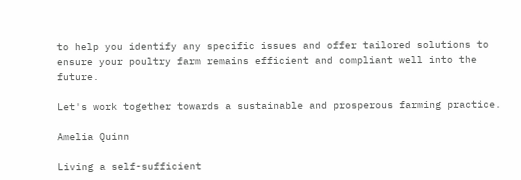to help you identify any specific issues and offer tailored solutions to ensure your poultry farm remains efficient and compliant well into the future.

Let's work together towards a sustainable and prosperous farming practice.

Amelia Quinn

Living a self-sufficient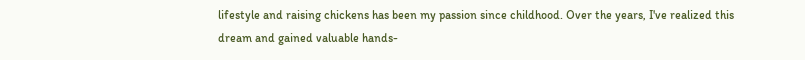lifestyle and raising chickens has been my passion since childhood. Over the years, I've realized this dream and gained valuable hands-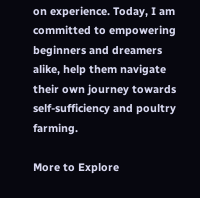on experience. Today, I am committed to empowering beginners and dreamers alike, help them navigate their own journey towards self-sufficiency and poultry farming.

More to Explore